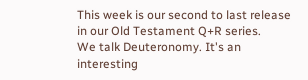This week is our second to last release in our Old Testament Q+R series.
We talk Deuteronomy. It's an interesting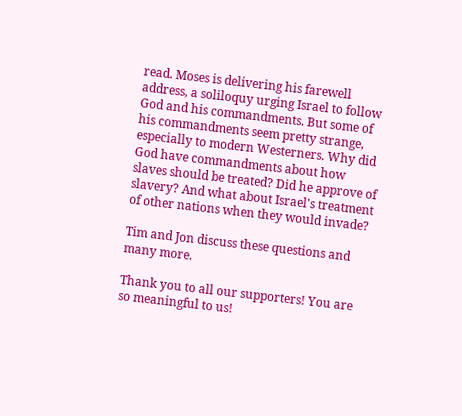read. Moses is delivering his farewell address, a soliloquy urging Israel to follow God and his commandments. But some of his commandments seem pretty strange, especially to modern Westerners. Why did God have commandments about how slaves should be treated? Did he approve of slavery? And what about Israel's treatment of other nations when they would invade?

Tim and Jon discuss these questions and many more.

Thank you to all our supporters! You are so meaningful to us!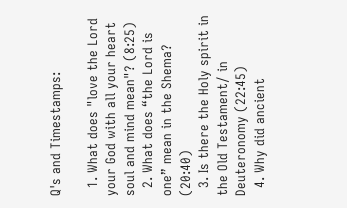Q's and Timestamps:

  1. What does "love the Lord your God with all your heart soul and mind mean"? (8:25)
  2. What does “the Lord is one” mean in the Shema? (20:40)
  3. Is there the Holy spirit in the Old Testament/ in Deuteronomy (22:45)
  4. Why did ancient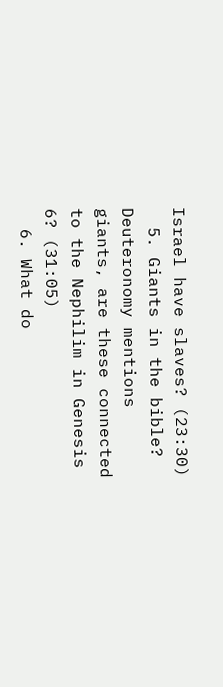Israel have slaves? (23:30)
  5. Giants in the bible? Deuteronomy mentions giants, are these connected to the Nephilim in Genesis 6? (31:05)
  6. What do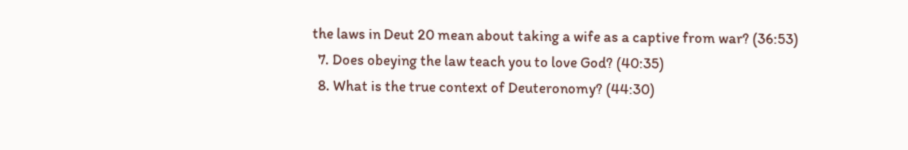the laws in Deut 20 mean about taking a wife as a captive from war? (36:53)
  7. Does obeying the law teach you to love God? (40:35)
  8. What is the true context of Deuteronomy? (44:30)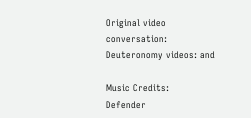Original video conversation:
Deuteronomy videos: and

Music Credits:
Defender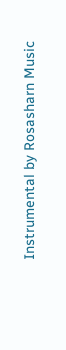Instrumental by Rosasharn Music